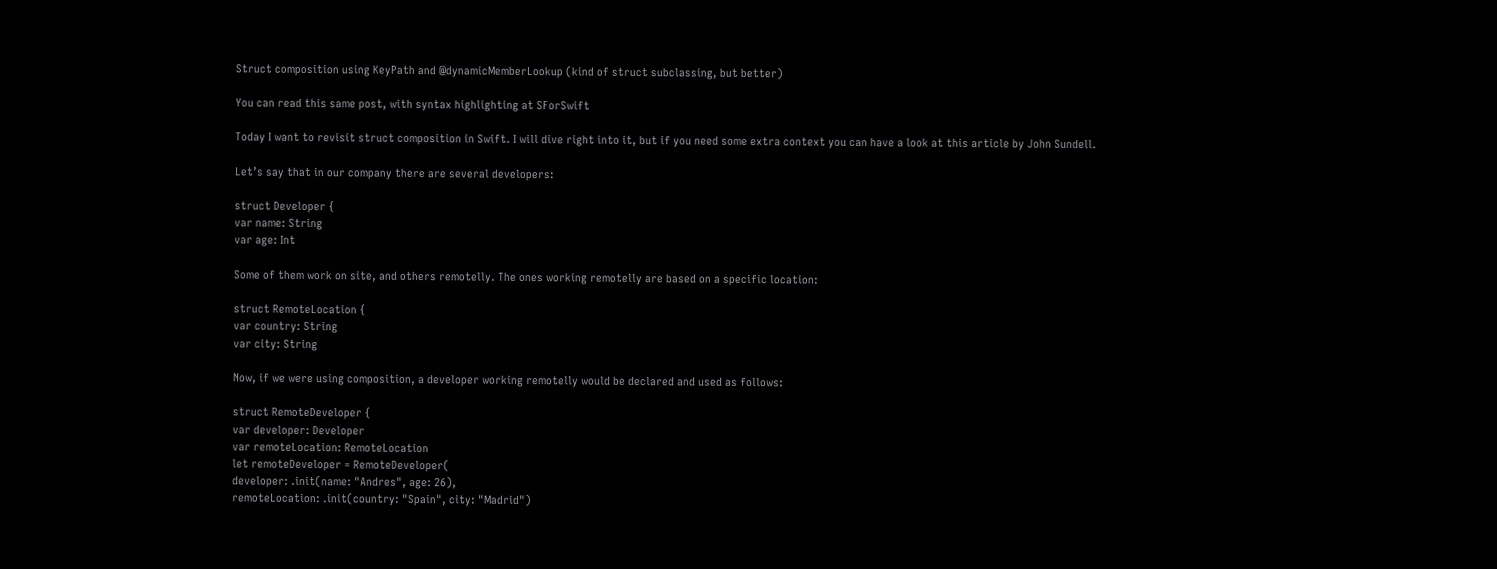Struct composition using KeyPath and @dynamicMemberLookup (kind of struct subclassing, but better)

You can read this same post, with syntax highlighting at SForSwift

Today I want to revisit struct composition in Swift. I will dive right into it, but if you need some extra context you can have a look at this article by John Sundell.

Let’s say that in our company there are several developers:

struct Developer {
var name: String
var age: Int

Some of them work on site, and others remotelly. The ones working remotelly are based on a specific location:

struct RemoteLocation {
var country: String
var city: String

Now, if we were using composition, a developer working remotelly would be declared and used as follows:

struct RemoteDeveloper {
var developer: Developer
var remoteLocation: RemoteLocation
let remoteDeveloper = RemoteDeveloper(
developer: .init(name: "Andres", age: 26),
remoteLocation: .init(country: "Spain", city: "Madrid")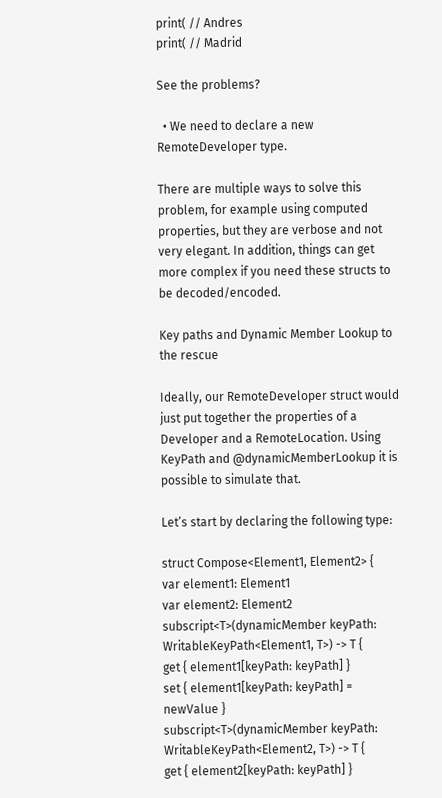print( // Andres
print( // Madrid

See the problems?

  • We need to declare a new RemoteDeveloper type.

There are multiple ways to solve this problem, for example using computed properties, but they are verbose and not very elegant. In addition, things can get more complex if you need these structs to be decoded/encoded.

Key paths and Dynamic Member Lookup to the rescue

Ideally, our RemoteDeveloper struct would just put together the properties of a Developer and a RemoteLocation. Using KeyPath and @dynamicMemberLookup it is possible to simulate that.

Let’s start by declaring the following type:

struct Compose<Element1, Element2> {
var element1: Element1
var element2: Element2
subscript<T>(dynamicMember keyPath: WritableKeyPath<Element1, T>) -> T {
get { element1[keyPath: keyPath] }
set { element1[keyPath: keyPath] = newValue }
subscript<T>(dynamicMember keyPath: WritableKeyPath<Element2, T>) -> T {
get { element2[keyPath: keyPath] }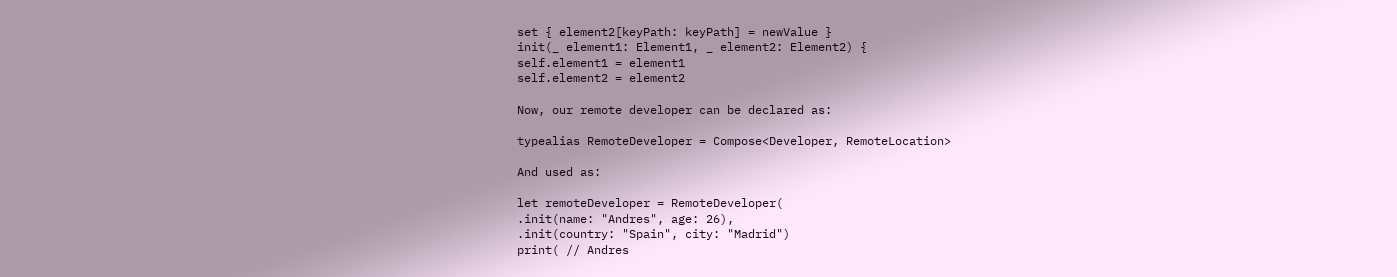set { element2[keyPath: keyPath] = newValue }
init(_ element1: Element1, _ element2: Element2) {
self.element1 = element1
self.element2 = element2

Now, our remote developer can be declared as:

typealias RemoteDeveloper = Compose<Developer, RemoteLocation>

And used as:

let remoteDeveloper = RemoteDeveloper(
.init(name: "Andres", age: 26),
.init(country: "Spain", city: "Madrid")
print( // Andres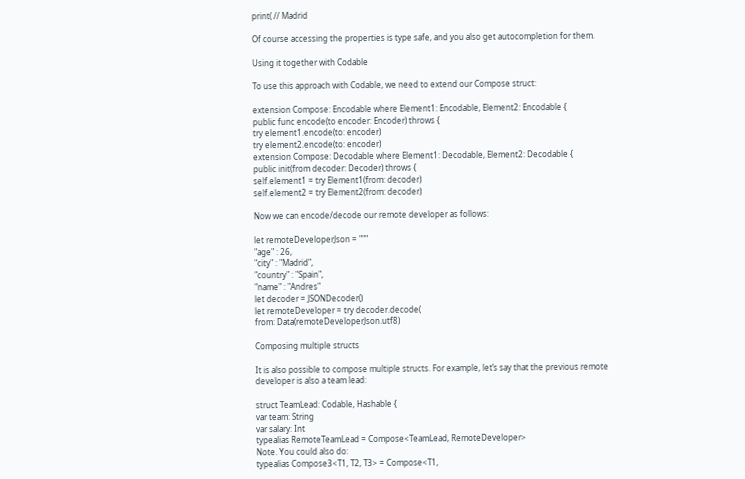print( // Madrid

Of course accessing the properties is type safe, and you also get autocompletion for them.

Using it together with Codable

To use this approach with Codable, we need to extend our Compose struct:

extension Compose: Encodable where Element1: Encodable, Element2: Encodable {
public func encode(to encoder: Encoder) throws {
try element1.encode(to: encoder)
try element2.encode(to: encoder)
extension Compose: Decodable where Element1: Decodable, Element2: Decodable {
public init(from decoder: Decoder) throws {
self.element1 = try Element1(from: decoder)
self.element2 = try Element2(from: decoder)

Now we can encode/decode our remote developer as follows:

let remoteDeveloperJson = """
"age" : 26,
"city" : "Madrid",
"country" : "Spain",
"name" : "Andres"
let decoder = JSONDecoder()
let remoteDeveloper = try decoder.decode(
from: Data(remoteDeveloperJson.utf8)

Composing multiple structs

It is also possible to compose multiple structs. For example, let’s say that the previous remote developer is also a team lead:

struct TeamLead: Codable, Hashable {
var team: String
var salary: Int
typealias RemoteTeamLead = Compose<TeamLead, RemoteDeveloper>
Note. You could also do:
typealias Compose3<T1, T2, T3> = Compose<T1,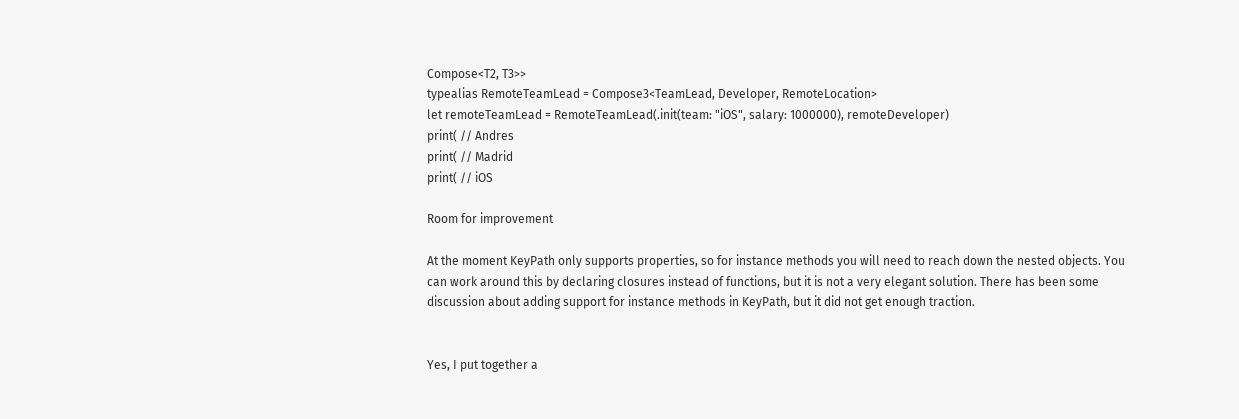Compose<T2, T3>>
typealias RemoteTeamLead = Compose3<TeamLead, Developer, RemoteLocation>
let remoteTeamLead = RemoteTeamLead(.init(team: "iOS", salary: 1000000), remoteDeveloper)
print( // Andres
print( // Madrid
print( // iOS

Room for improvement

At the moment KeyPath only supports properties, so for instance methods you will need to reach down the nested objects. You can work around this by declaring closures instead of functions, but it is not a very elegant solution. There has been some discussion about adding support for instance methods in KeyPath, but it did not get enough traction.


Yes, I put together a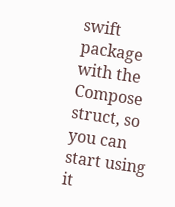swift package with the Compose struct, so you can start using it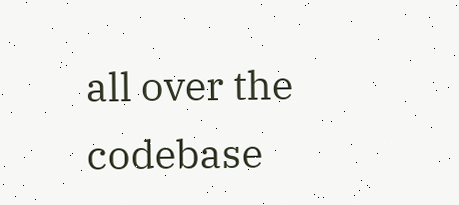all over the codebase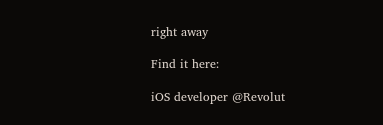right away

Find it here:

iOS developer @Revolut